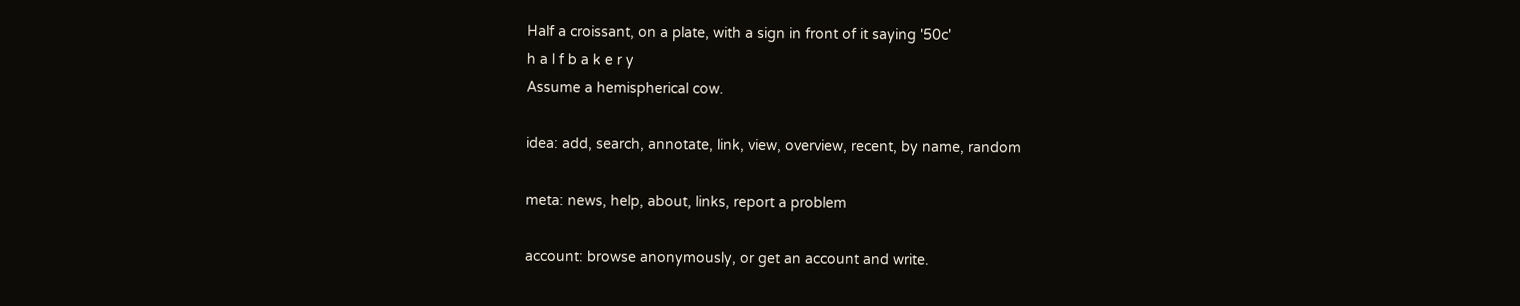Half a croissant, on a plate, with a sign in front of it saying '50c'
h a l f b a k e r y
Assume a hemispherical cow.

idea: add, search, annotate, link, view, overview, recent, by name, random

meta: news, help, about, links, report a problem

account: browse anonymously, or get an account and write.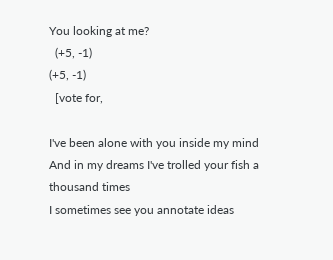You looking at me?
  (+5, -1)
(+5, -1)
  [vote for,

I've been alone with you inside my mind
And in my dreams I've trolled your fish a thousand times
I sometimes see you annotate ideas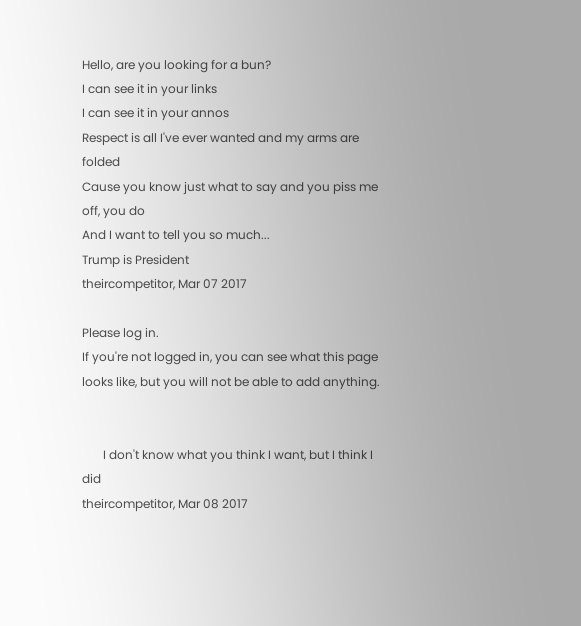Hello, are you looking for a bun?
I can see it in your links
I can see it in your annos
Respect is all I've ever wanted and my arms are folded
Cause you know just what to say and you piss me off, you do
And I want to tell you so much...
Trump is President
theircompetitor, Mar 07 2017

Please log in.
If you're not logged in, you can see what this page looks like, but you will not be able to add anything.


       I don't know what you think I want, but I think I did
theircompetitor, Mar 08 2017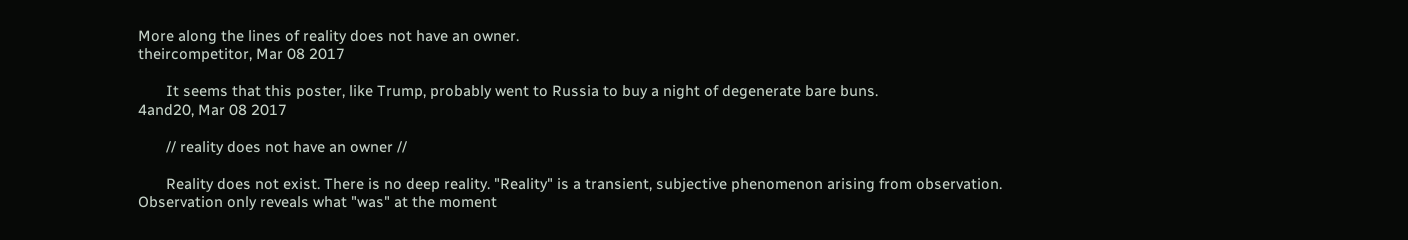More along the lines of reality does not have an owner.
theircompetitor, Mar 08 2017

       It seems that this poster, like Trump, probably went to Russia to buy a night of degenerate bare buns.
4and20, Mar 08 2017

       // reality does not have an owner //

       Reality does not exist. There is no deep reality. "Reality" is a transient, subjective phenomenon arising from observation. Observation only reveals what "was" at the moment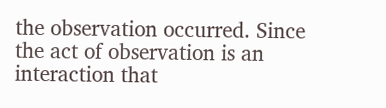the observation occurred. Since the act of observation is an interaction that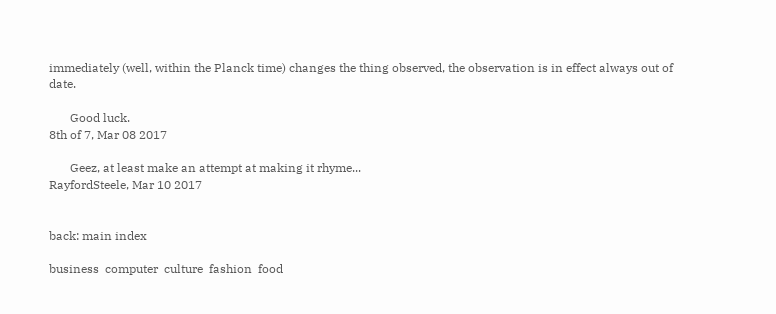immediately (well, within the Planck time) changes the thing observed, the observation is in effect always out of date.

       Good luck.
8th of 7, Mar 08 2017

       Geez, at least make an attempt at making it rhyme...
RayfordSteele, Mar 10 2017


back: main index

business  computer  culture  fashion  food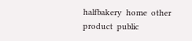halfbakery  home  other  product  public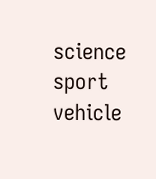science  sport  vehicle